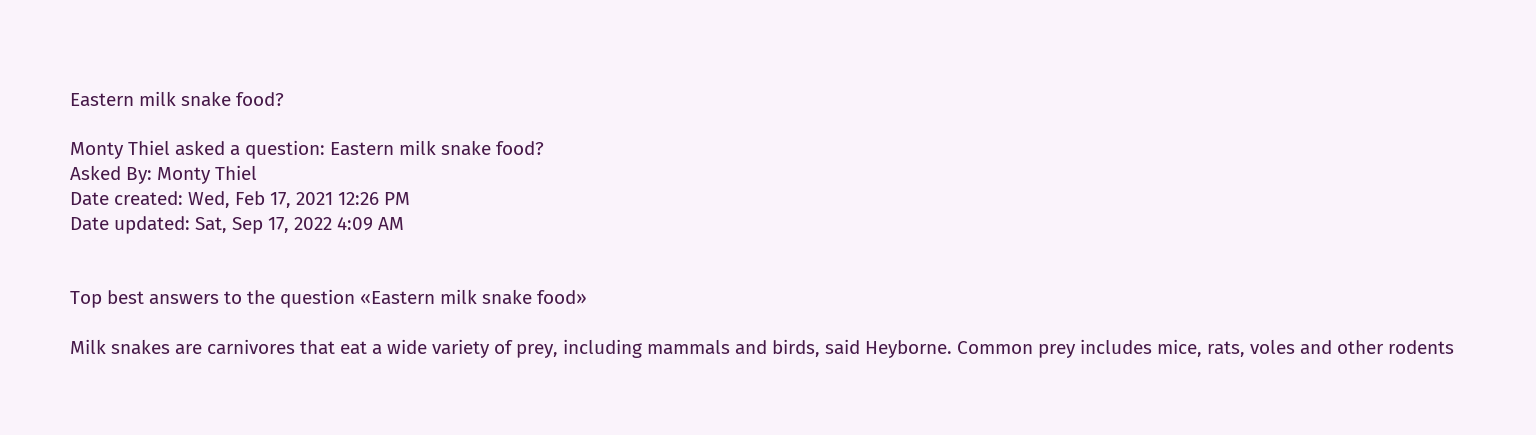Eastern milk snake food?

Monty Thiel asked a question: Eastern milk snake food?
Asked By: Monty Thiel
Date created: Wed, Feb 17, 2021 12:26 PM
Date updated: Sat, Sep 17, 2022 4:09 AM


Top best answers to the question «Eastern milk snake food»

Milk snakes are carnivores that eat a wide variety of prey, including mammals and birds, said Heyborne. Common prey includes mice, rats, voles and other rodents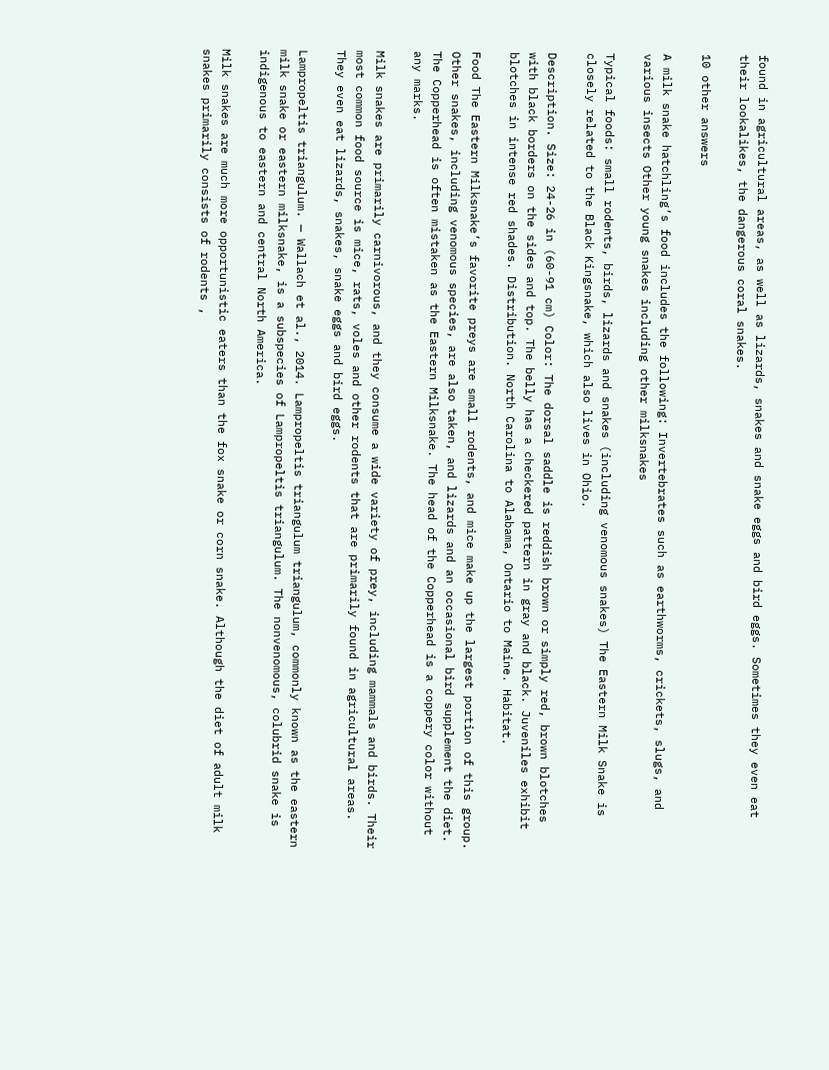found in agricultural areas, as well as lizards, snakes and snake eggs and bird eggs. Sometimes they even eat their lookalikes, the dangerous coral snakes.

10 other answers

A milk snake hatchling’s food includes the following: Invertebrates such as earthworms, crickets, slugs, and various insects Other young snakes including other milksnakes

Typical foods: small rodents, birds, lizards and snakes (including venomous snakes) The Eastern Milk Snake is closely related to the Black Kingsnake, which also lives in Ohio.

Description. Size: 24-26 in (60-91 cm) Color: The dorsal saddle is reddish brown or simply red, brown blotches with black borders on the sides and top. The belly has a checkered pattern in gray and black. Juveniles exhibit blotches in intense red shades. Distribution. North Carolina to Alabama, Ontario to Maine. Habitat.

Food The Eastern Milksnake’s favorite preys are small rodents, and mice make up the largest portion of this group. Other snakes, including venomous species, are also taken, and lizards and an occasional bird supplement the diet. The Copperhead is often mistaken as the Eastern Milksnake. The head of the Copperhead is a coppery color without any marks.

Milk snakes are primarily carnivorous, and they consume a wide variety of prey, including mammals and birds. Their most common food source is mice, rats, voles and other rodents that are primarily found in agricultural areas. They even eat lizards, snakes, snake eggs and bird eggs.

Lampropeltis triangulum. — Wallach et al., 2014. Lampropeltis triangulum triangulum, commonly known as the eastern milk snake or eastern milksnake, is a subspecies of Lampropeltis triangulum. The nonvenomous, colubrid snake is indigenous to eastern and central North America.

Milk snakes are much more opportunistic eaters than the fox snake or corn snake. Although the diet of adult milk snakes primarily consists of rodents ,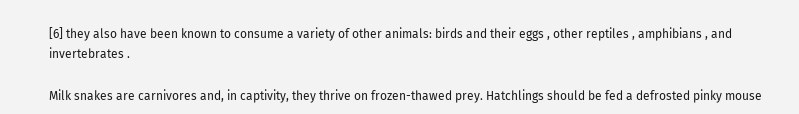[6] they also have been known to consume a variety of other animals: birds and their eggs , other reptiles , amphibians , and invertebrates .

Milk snakes are carnivores and, in captivity, they thrive on frozen-thawed prey. Hatchlings should be fed a defrosted pinky mouse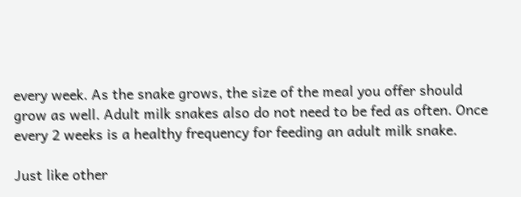every week. As the snake grows, the size of the meal you offer should grow as well. Adult milk snakes also do not need to be fed as often. Once every 2 weeks is a healthy frequency for feeding an adult milk snake.

Just like other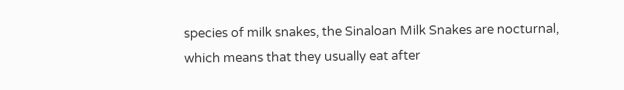species of milk snakes, the Sinaloan Milk Snakes are nocturnal, which means that they usually eat after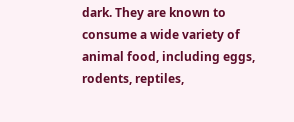dark. They are known to consume a wide variety of animal food, including eggs, rodents, reptiles,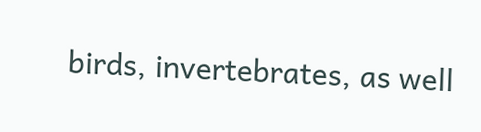birds, invertebrates, as well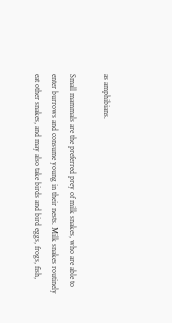as amphibians.

Small mammals are the preferred prey of milk snakes, who are able to enter burrows and consume young in their nests. Milk snakes routinely eat other snakes, and may also take birds and bird eggs, frogs, fish,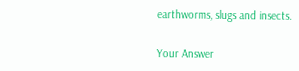earthworms, slugs and insects.

Your Answer